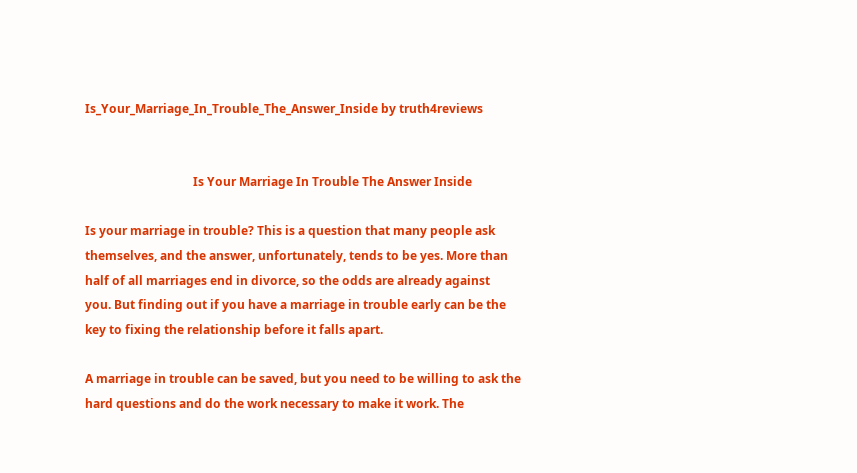Is_Your_Marriage_In_Trouble_The_Answer_Inside by truth4reviews


                                    Is Your Marriage In Trouble The Answer Inside

Is your marriage in trouble? This is a question that many people ask
themselves, and the answer, unfortunately, tends to be yes. More than
half of all marriages end in divorce, so the odds are already against
you. But finding out if you have a marriage in trouble early can be the
key to fixing the relationship before it falls apart.

A marriage in trouble can be saved, but you need to be willing to ask the
hard questions and do the work necessary to make it work. The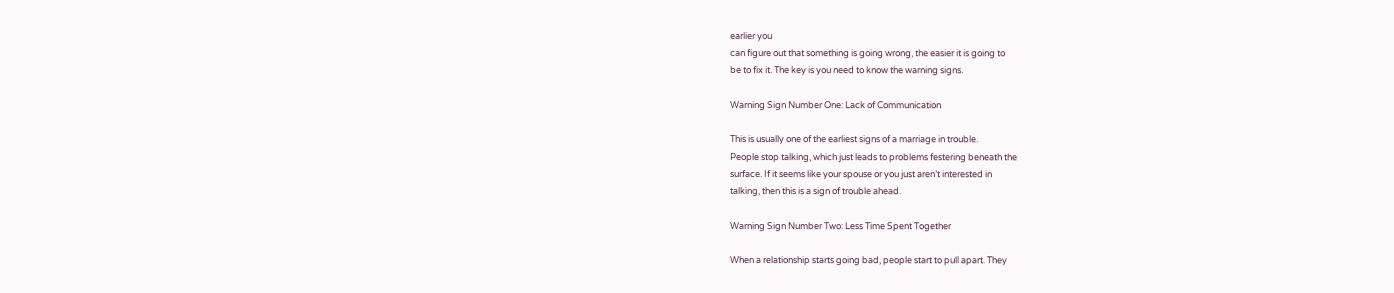earlier you
can figure out that something is going wrong, the easier it is going to
be to fix it. The key is you need to know the warning signs.

Warning Sign Number One: Lack of Communication

This is usually one of the earliest signs of a marriage in trouble.
People stop talking, which just leads to problems festering beneath the
surface. If it seems like your spouse or you just aren’t interested in
talking, then this is a sign of trouble ahead.

Warning Sign Number Two: Less Time Spent Together

When a relationship starts going bad, people start to pull apart. They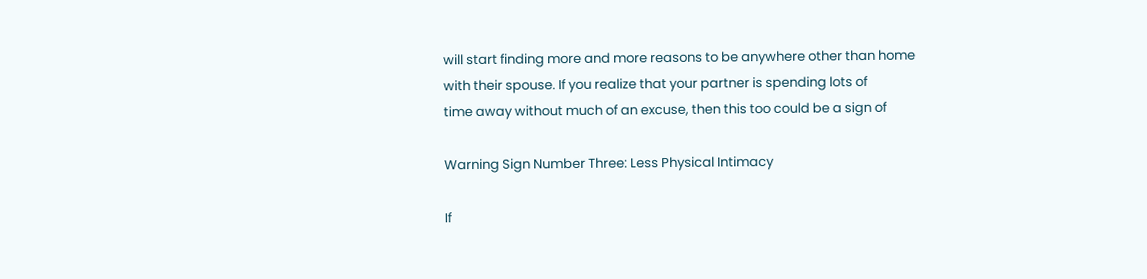will start finding more and more reasons to be anywhere other than home
with their spouse. If you realize that your partner is spending lots of
time away without much of an excuse, then this too could be a sign of

Warning Sign Number Three: Less Physical Intimacy

If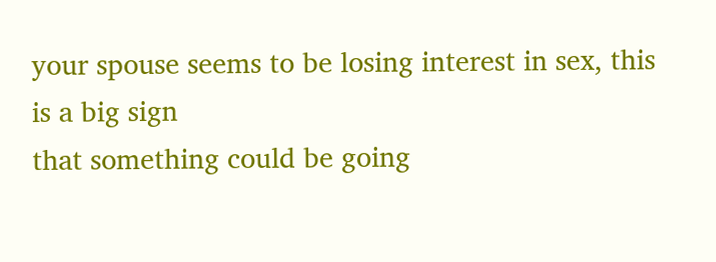your spouse seems to be losing interest in sex, this is a big sign
that something could be going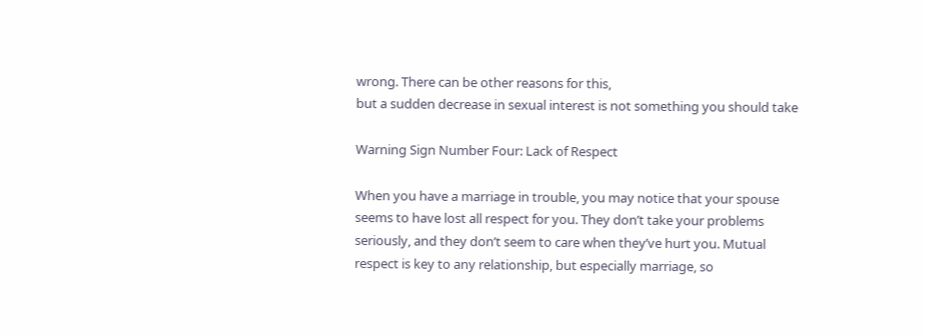wrong. There can be other reasons for this,
but a sudden decrease in sexual interest is not something you should take

Warning Sign Number Four: Lack of Respect

When you have a marriage in trouble, you may notice that your spouse
seems to have lost all respect for you. They don’t take your problems
seriously, and they don’t seem to care when they’ve hurt you. Mutual
respect is key to any relationship, but especially marriage, so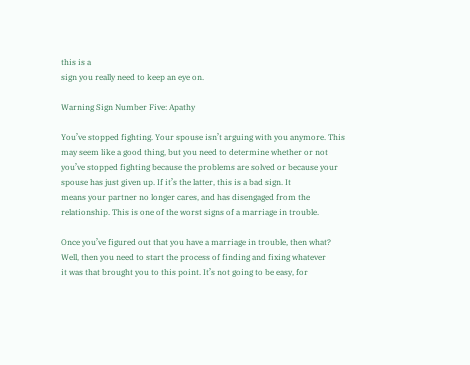this is a
sign you really need to keep an eye on.

Warning Sign Number Five: Apathy

You’ve stopped fighting. Your spouse isn’t arguing with you anymore. This
may seem like a good thing, but you need to determine whether or not
you’ve stopped fighting because the problems are solved or because your
spouse has just given up. If it’s the latter, this is a bad sign. It
means your partner no longer cares, and has disengaged from the
relationship. This is one of the worst signs of a marriage in trouble.

Once you’ve figured out that you have a marriage in trouble, then what?
Well, then you need to start the process of finding and fixing whatever
it was that brought you to this point. It’s not going to be easy, for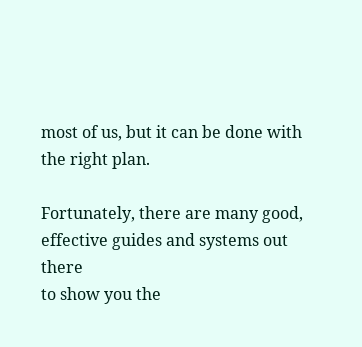most of us, but it can be done with the right plan.

Fortunately, there are many good, effective guides and systems out there
to show you the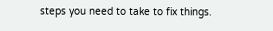steps you need to take to fix things.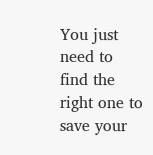You just need to
find the right one to save your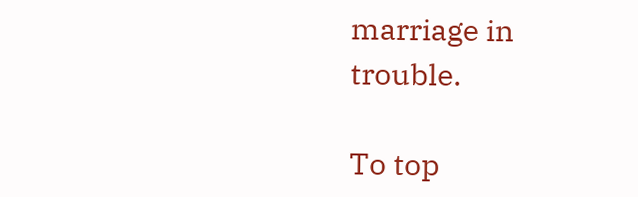marriage in trouble.

To top